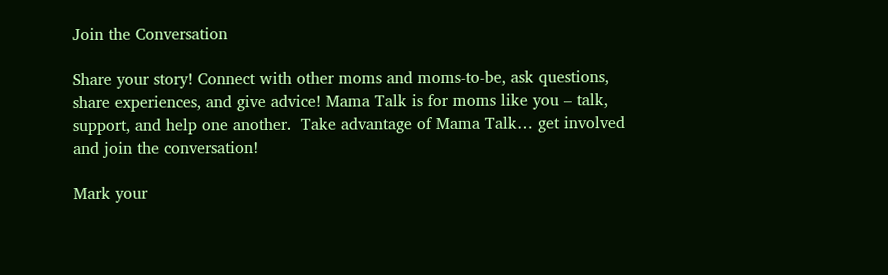Join the Conversation

Share your story! Connect with other moms and moms-to-be, ask questions, share experiences, and give advice! Mama Talk is for moms like you – talk, support, and help one another.  Take advantage of Mama Talk… get involved and join the conversation!

Mark your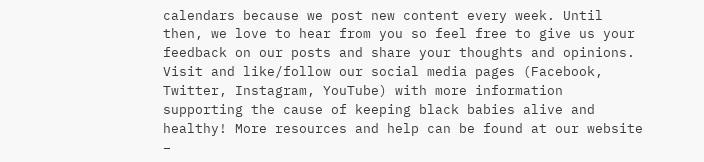calendars because we post new content every week. Until then, we love to hear from you so feel free to give us your feedback on our posts and share your thoughts and opinions. Visit and like/follow our social media pages (Facebook, Twitter, Instagram, YouTube) with more information supporting the cause of keeping black babies alive and healthy! More resources and help can be found at our website –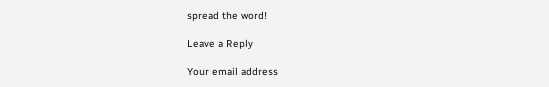spread the word!

Leave a Reply

Your email address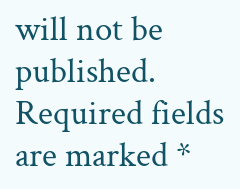will not be published. Required fields are marked *